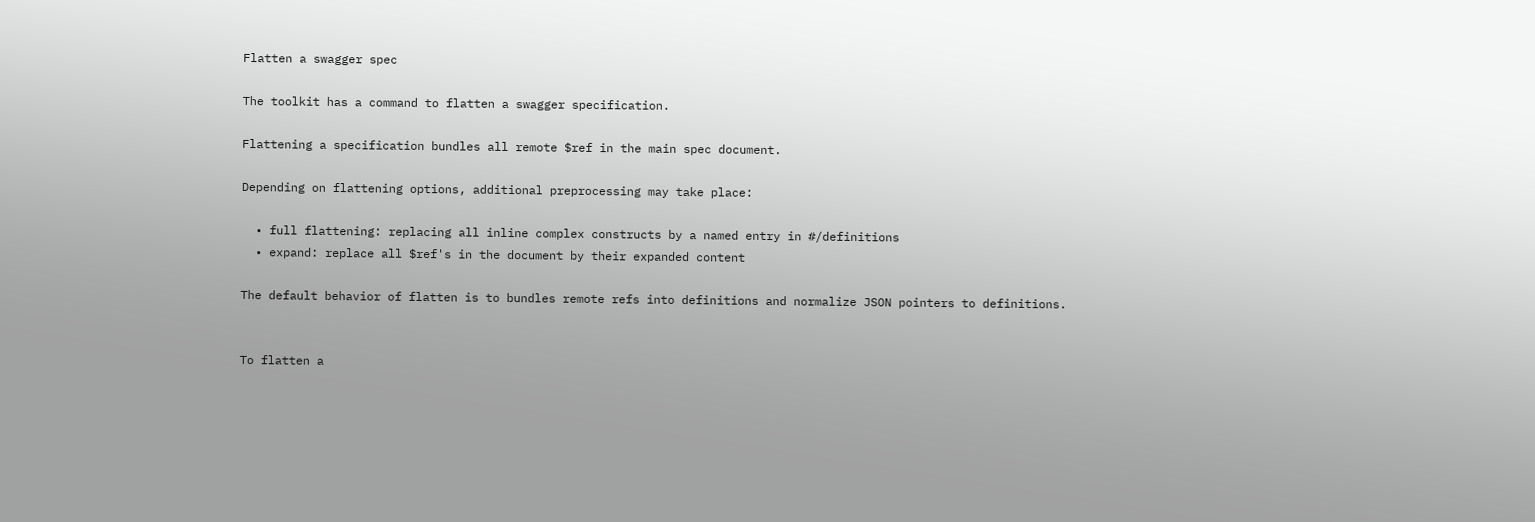Flatten a swagger spec

The toolkit has a command to flatten a swagger specification.

Flattening a specification bundles all remote $ref in the main spec document.

Depending on flattening options, additional preprocessing may take place:

  • full flattening: replacing all inline complex constructs by a named entry in #/definitions
  • expand: replace all $ref's in the document by their expanded content

The default behavior of flatten is to bundles remote refs into definitions and normalize JSON pointers to definitions.


To flatten a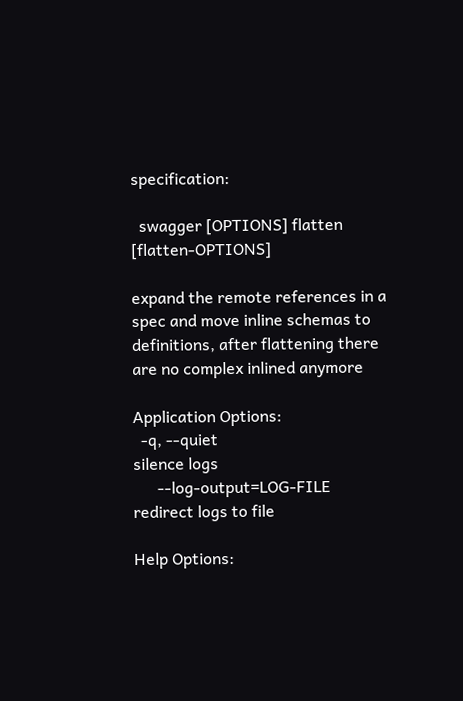specification:

  swagger [OPTIONS] flatten [flatten-OPTIONS]

expand the remote references in a spec and move inline schemas to definitions, after flattening there are no complex inlined anymore

Application Options:
  -q, --quiet                                                                     silence logs
      --log-output=LOG-FILE                                                       redirect logs to file

Help Options: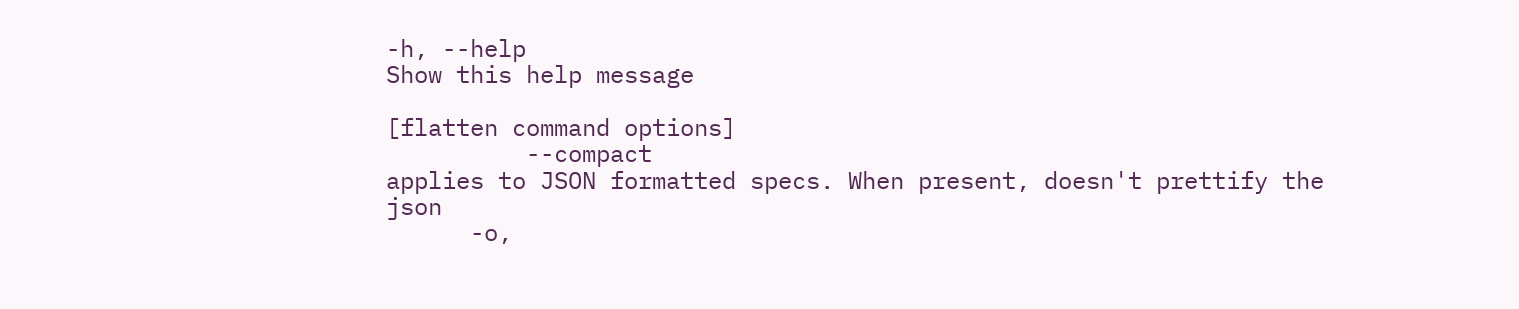-h, --help                                                                      Show this help message

[flatten command options]
          --compact                                                               applies to JSON formatted specs. When present, doesn't prettify the json
      -o,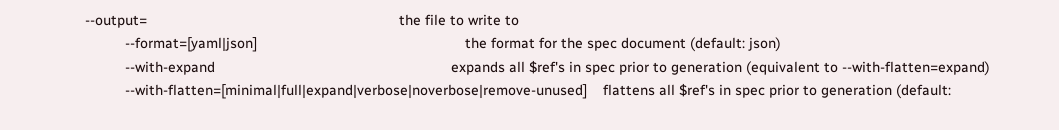--output=                                                               the file to write to
          --format=[yaml|json]                                                    the format for the spec document (default: json)
          --with-expand                                                           expands all $ref's in spec prior to generation (equivalent to --with-flatten=expand)
          --with-flatten=[minimal|full|expand|verbose|noverbose|remove-unused]    flattens all $ref's in spec prior to generation (default: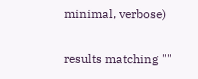minimal, verbose)

results matching ""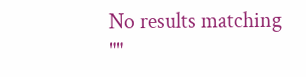No results matching ""